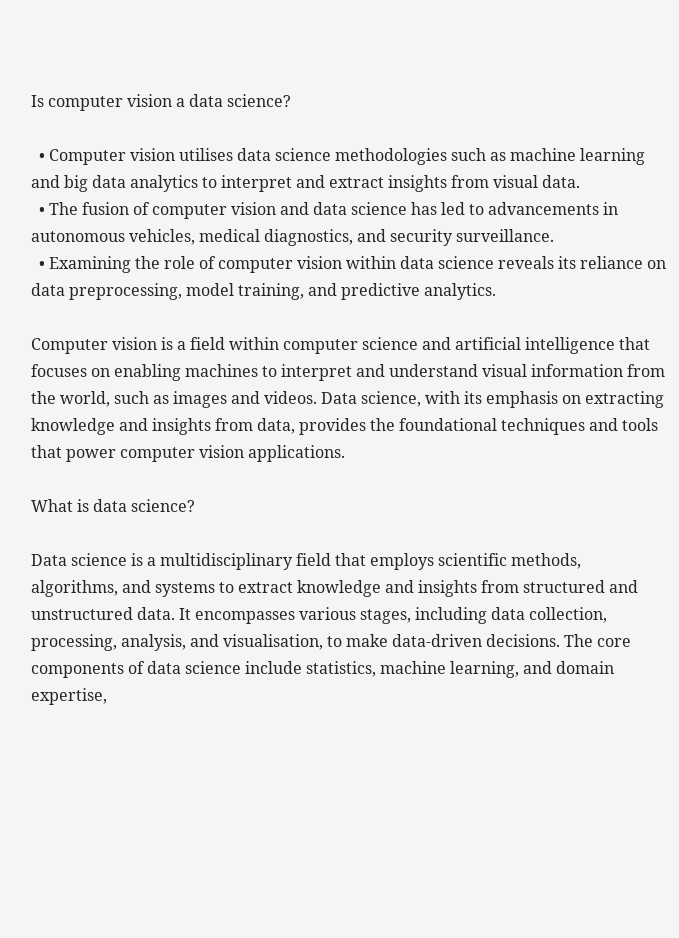Is computer vision a data science?

  • Computer vision utilises data science methodologies such as machine learning and big data analytics to interpret and extract insights from visual data.
  • The fusion of computer vision and data science has led to advancements in autonomous vehicles, medical diagnostics, and security surveillance.
  • Examining the role of computer vision within data science reveals its reliance on data preprocessing, model training, and predictive analytics.

Computer vision is a field within computer science and artificial intelligence that focuses on enabling machines to interpret and understand visual information from the world, such as images and videos. Data science, with its emphasis on extracting knowledge and insights from data, provides the foundational techniques and tools that power computer vision applications.

What is data science?

Data science is a multidisciplinary field that employs scientific methods, algorithms, and systems to extract knowledge and insights from structured and unstructured data. It encompasses various stages, including data collection, processing, analysis, and visualisation, to make data-driven decisions. The core components of data science include statistics, machine learning, and domain expertise,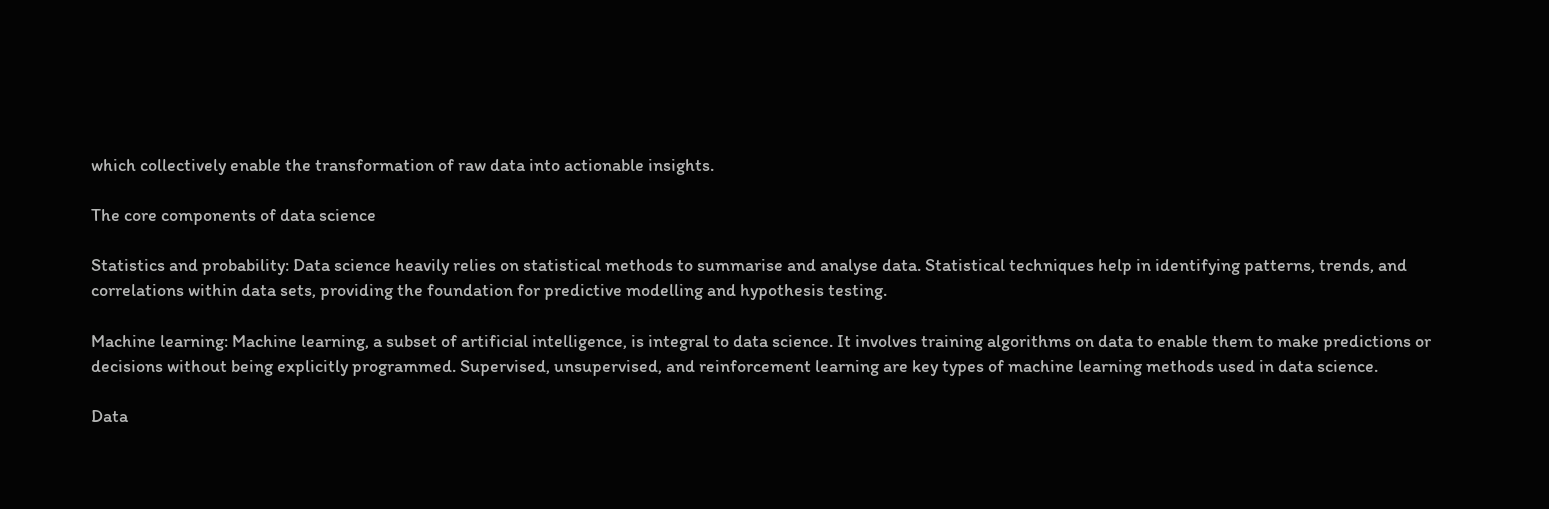which collectively enable the transformation of raw data into actionable insights.

The core components of data science

Statistics and probability: Data science heavily relies on statistical methods to summarise and analyse data. Statistical techniques help in identifying patterns, trends, and correlations within data sets, providing the foundation for predictive modelling and hypothesis testing.

Machine learning: Machine learning, a subset of artificial intelligence, is integral to data science. It involves training algorithms on data to enable them to make predictions or decisions without being explicitly programmed. Supervised, unsupervised, and reinforcement learning are key types of machine learning methods used in data science.

Data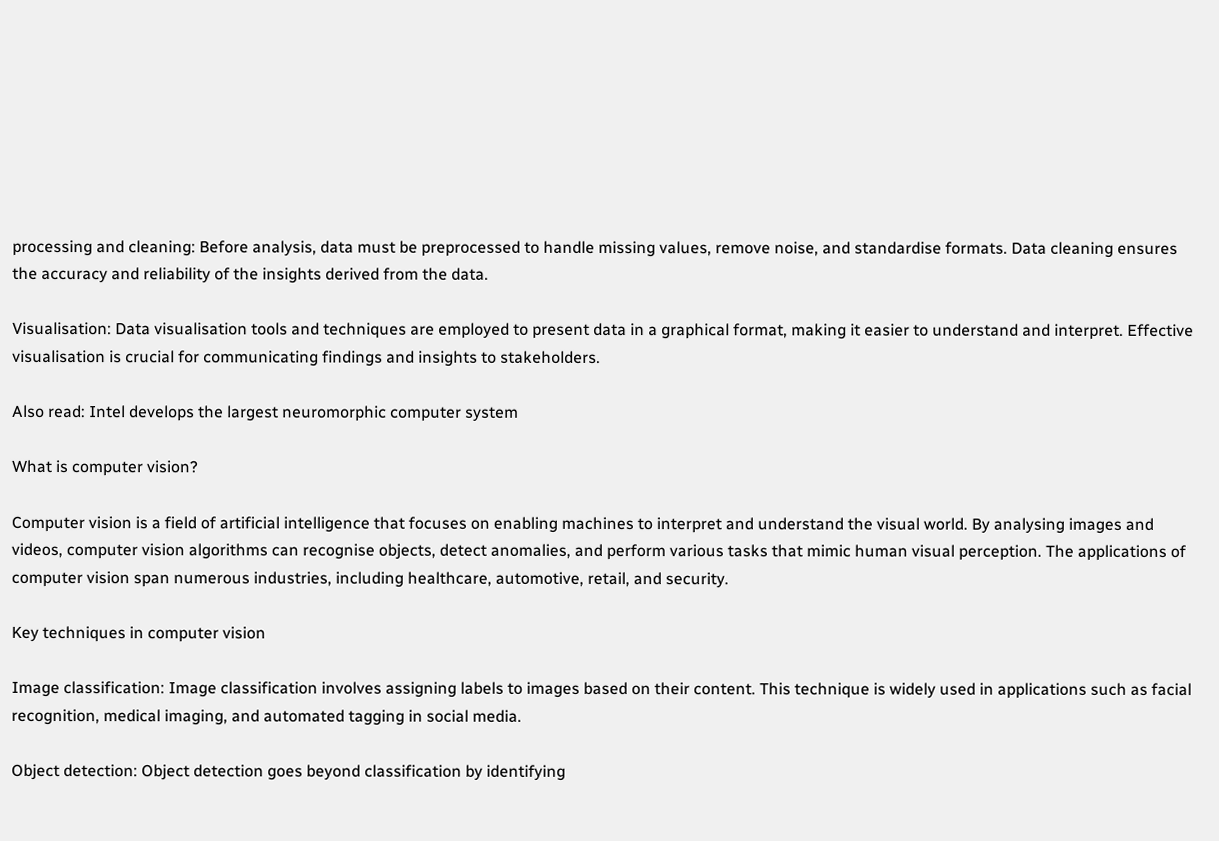processing and cleaning: Before analysis, data must be preprocessed to handle missing values, remove noise, and standardise formats. Data cleaning ensures the accuracy and reliability of the insights derived from the data.

Visualisation: Data visualisation tools and techniques are employed to present data in a graphical format, making it easier to understand and interpret. Effective visualisation is crucial for communicating findings and insights to stakeholders.

Also read: Intel develops the largest neuromorphic computer system

What is computer vision?

Computer vision is a field of artificial intelligence that focuses on enabling machines to interpret and understand the visual world. By analysing images and videos, computer vision algorithms can recognise objects, detect anomalies, and perform various tasks that mimic human visual perception. The applications of computer vision span numerous industries, including healthcare, automotive, retail, and security.

Key techniques in computer vision

Image classification: Image classification involves assigning labels to images based on their content. This technique is widely used in applications such as facial recognition, medical imaging, and automated tagging in social media.

Object detection: Object detection goes beyond classification by identifying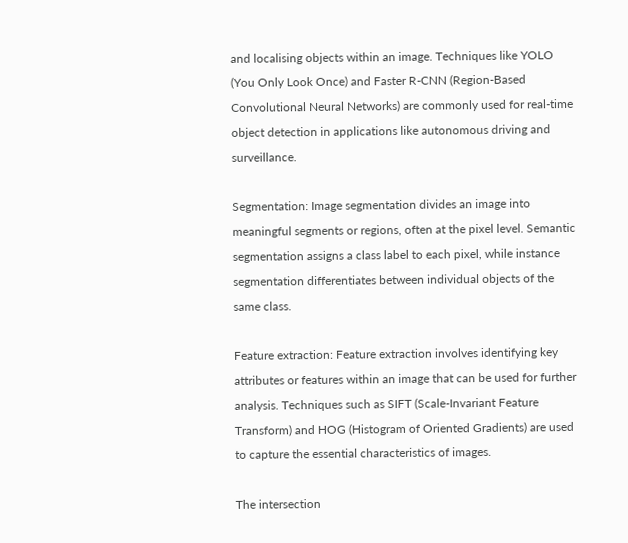and localising objects within an image. Techniques like YOLO (You Only Look Once) and Faster R-CNN (Region-Based Convolutional Neural Networks) are commonly used for real-time object detection in applications like autonomous driving and surveillance.

Segmentation: Image segmentation divides an image into meaningful segments or regions, often at the pixel level. Semantic segmentation assigns a class label to each pixel, while instance segmentation differentiates between individual objects of the same class.

Feature extraction: Feature extraction involves identifying key attributes or features within an image that can be used for further analysis. Techniques such as SIFT (Scale-Invariant Feature Transform) and HOG (Histogram of Oriented Gradients) are used to capture the essential characteristics of images.

The intersection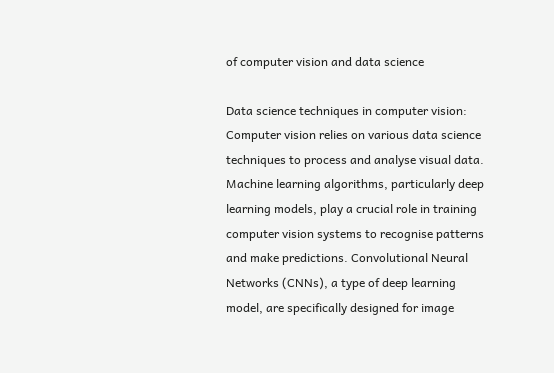of computer vision and data science

Data science techniques in computer vision: Computer vision relies on various data science techniques to process and analyse visual data. Machine learning algorithms, particularly deep learning models, play a crucial role in training computer vision systems to recognise patterns and make predictions. Convolutional Neural Networks (CNNs), a type of deep learning model, are specifically designed for image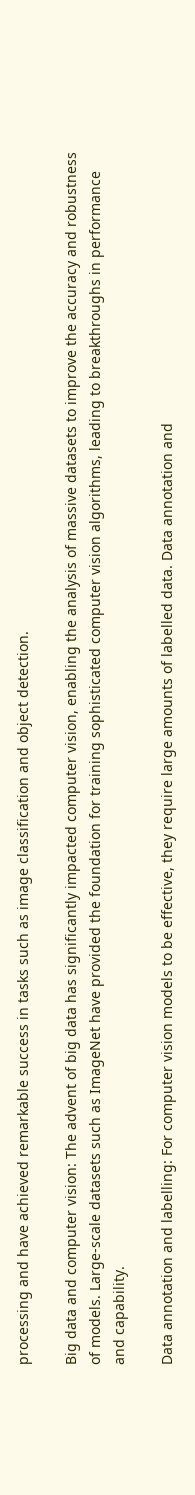processing and have achieved remarkable success in tasks such as image classification and object detection.

Big data and computer vision: The advent of big data has significantly impacted computer vision, enabling the analysis of massive datasets to improve the accuracy and robustness of models. Large-scale datasets such as ImageNet have provided the foundation for training sophisticated computer vision algorithms, leading to breakthroughs in performance and capability.

Data annotation and labelling: For computer vision models to be effective, they require large amounts of labelled data. Data annotation and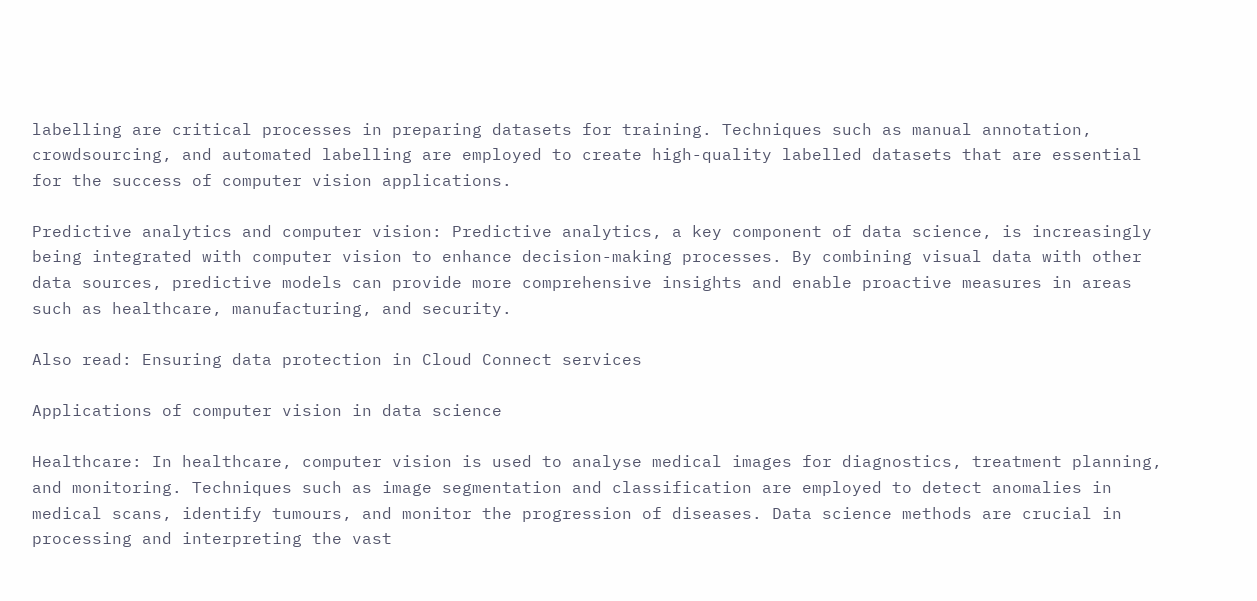labelling are critical processes in preparing datasets for training. Techniques such as manual annotation, crowdsourcing, and automated labelling are employed to create high-quality labelled datasets that are essential for the success of computer vision applications.

Predictive analytics and computer vision: Predictive analytics, a key component of data science, is increasingly being integrated with computer vision to enhance decision-making processes. By combining visual data with other data sources, predictive models can provide more comprehensive insights and enable proactive measures in areas such as healthcare, manufacturing, and security.

Also read: Ensuring data protection in Cloud Connect services

Applications of computer vision in data science

Healthcare: In healthcare, computer vision is used to analyse medical images for diagnostics, treatment planning, and monitoring. Techniques such as image segmentation and classification are employed to detect anomalies in medical scans, identify tumours, and monitor the progression of diseases. Data science methods are crucial in processing and interpreting the vast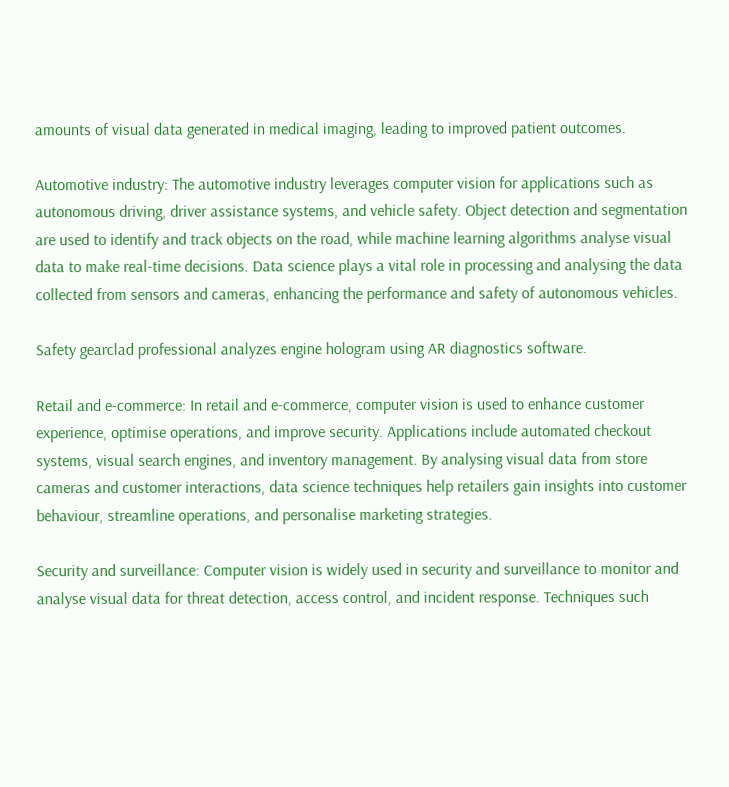amounts of visual data generated in medical imaging, leading to improved patient outcomes.

Automotive industry: The automotive industry leverages computer vision for applications such as autonomous driving, driver assistance systems, and vehicle safety. Object detection and segmentation are used to identify and track objects on the road, while machine learning algorithms analyse visual data to make real-time decisions. Data science plays a vital role in processing and analysing the data collected from sensors and cameras, enhancing the performance and safety of autonomous vehicles.

Safety gearclad professional analyzes engine hologram using AR diagnostics software.

Retail and e-commerce: In retail and e-commerce, computer vision is used to enhance customer experience, optimise operations, and improve security. Applications include automated checkout systems, visual search engines, and inventory management. By analysing visual data from store cameras and customer interactions, data science techniques help retailers gain insights into customer behaviour, streamline operations, and personalise marketing strategies.

Security and surveillance: Computer vision is widely used in security and surveillance to monitor and analyse visual data for threat detection, access control, and incident response. Techniques such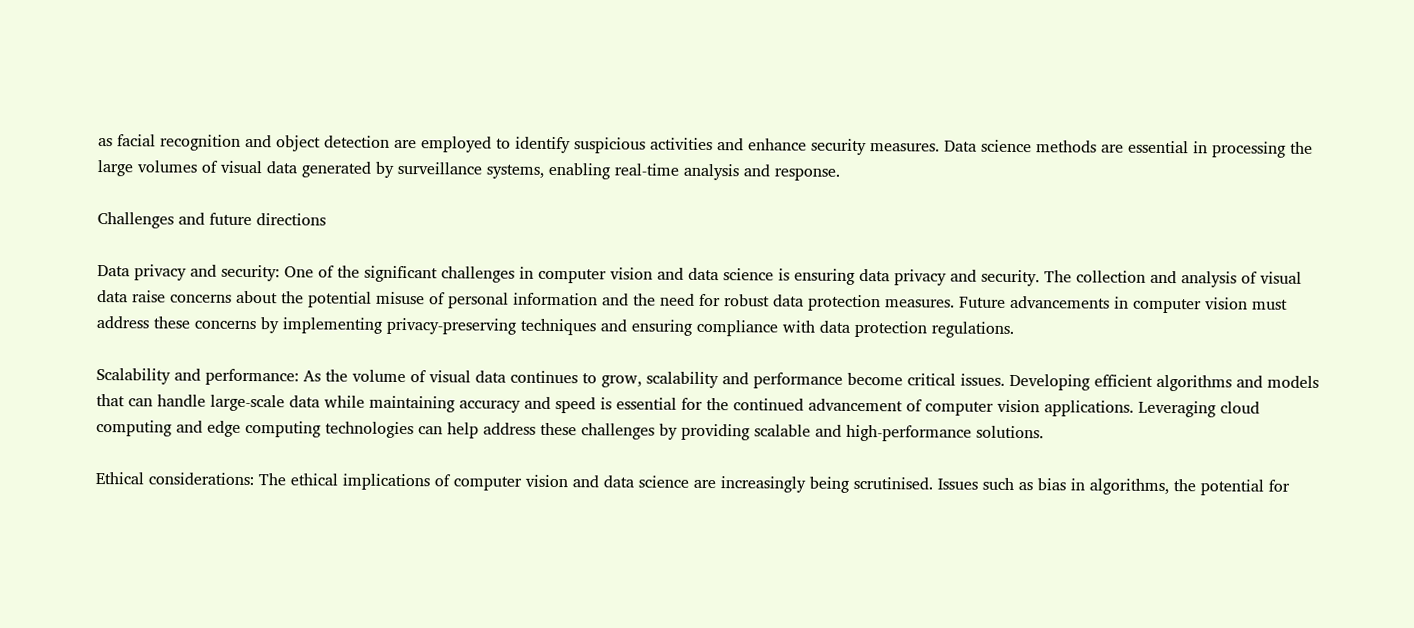as facial recognition and object detection are employed to identify suspicious activities and enhance security measures. Data science methods are essential in processing the large volumes of visual data generated by surveillance systems, enabling real-time analysis and response.

Challenges and future directions

Data privacy and security: One of the significant challenges in computer vision and data science is ensuring data privacy and security. The collection and analysis of visual data raise concerns about the potential misuse of personal information and the need for robust data protection measures. Future advancements in computer vision must address these concerns by implementing privacy-preserving techniques and ensuring compliance with data protection regulations.

Scalability and performance: As the volume of visual data continues to grow, scalability and performance become critical issues. Developing efficient algorithms and models that can handle large-scale data while maintaining accuracy and speed is essential for the continued advancement of computer vision applications. Leveraging cloud computing and edge computing technologies can help address these challenges by providing scalable and high-performance solutions.

Ethical considerations: The ethical implications of computer vision and data science are increasingly being scrutinised. Issues such as bias in algorithms, the potential for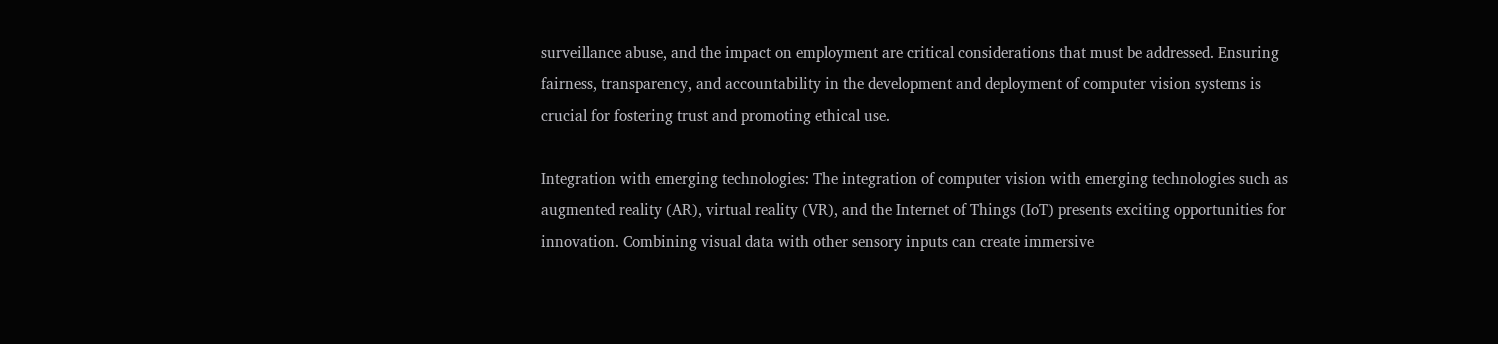surveillance abuse, and the impact on employment are critical considerations that must be addressed. Ensuring fairness, transparency, and accountability in the development and deployment of computer vision systems is crucial for fostering trust and promoting ethical use.

Integration with emerging technologies: The integration of computer vision with emerging technologies such as augmented reality (AR), virtual reality (VR), and the Internet of Things (IoT) presents exciting opportunities for innovation. Combining visual data with other sensory inputs can create immersive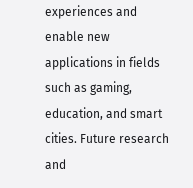experiences and enable new applications in fields such as gaming, education, and smart cities. Future research and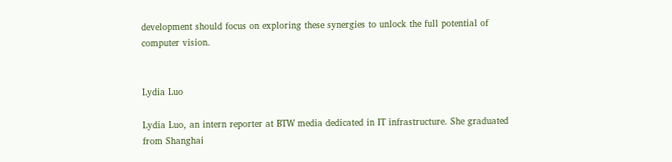development should focus on exploring these synergies to unlock the full potential of computer vision.


Lydia Luo

Lydia Luo, an intern reporter at BTW media dedicated in IT infrastructure. She graduated from Shanghai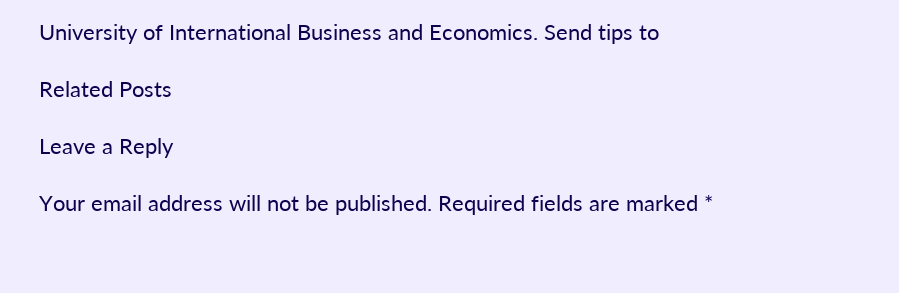University of International Business and Economics. Send tips to

Related Posts

Leave a Reply

Your email address will not be published. Required fields are marked *